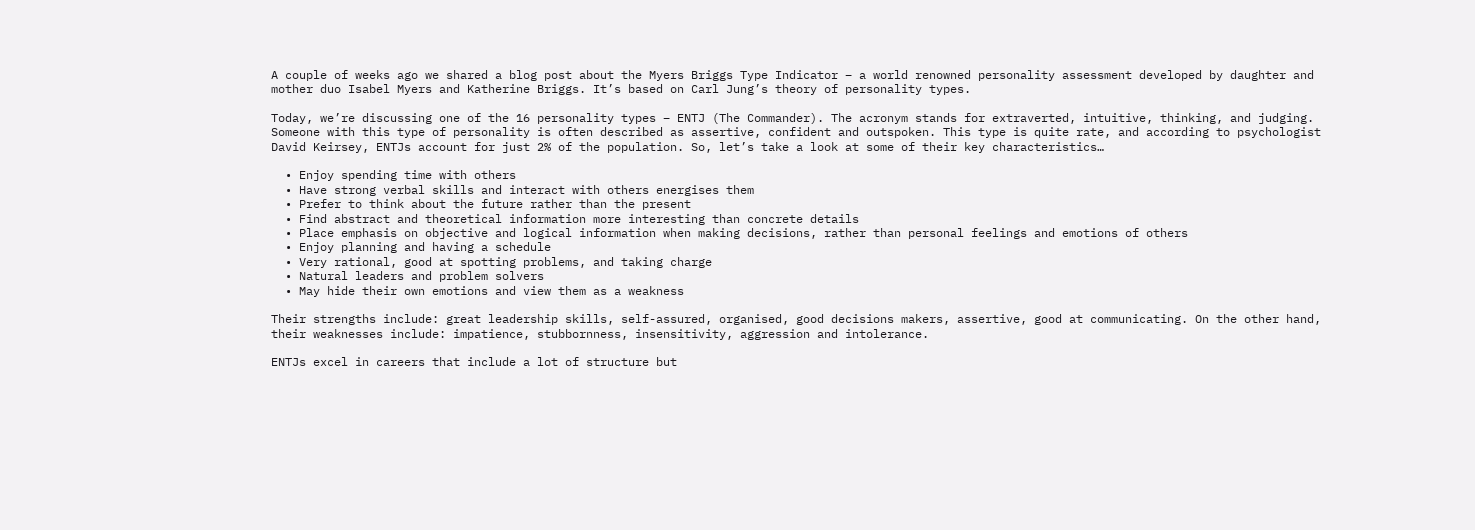A couple of weeks ago we shared a blog post about the Myers Briggs Type Indicator – a world renowned personality assessment developed by daughter and mother duo Isabel Myers and Katherine Briggs. It’s based on Carl Jung’s theory of personality types.

Today, we’re discussing one of the 16 personality types – ENTJ (The Commander). The acronym stands for extraverted, intuitive, thinking, and judging. Someone with this type of personality is often described as assertive, confident and outspoken. This type is quite rate, and according to psychologist David Keirsey, ENTJs account for just 2% of the population. So, let’s take a look at some of their key characteristics…

  • Enjoy spending time with others
  • Have strong verbal skills and interact with others energises them
  • Prefer to think about the future rather than the present
  • Find abstract and theoretical information more interesting than concrete details
  • Place emphasis on objective and logical information when making decisions, rather than personal feelings and emotions of others
  • Enjoy planning and having a schedule
  • Very rational, good at spotting problems, and taking charge
  • Natural leaders and problem solvers
  • May hide their own emotions and view them as a weakness

Their strengths include: great leadership skills, self-assured, organised, good decisions makers, assertive, good at communicating. On the other hand, their weaknesses include: impatience, stubbornness, insensitivity, aggression and intolerance.

ENTJs excel in careers that include a lot of structure but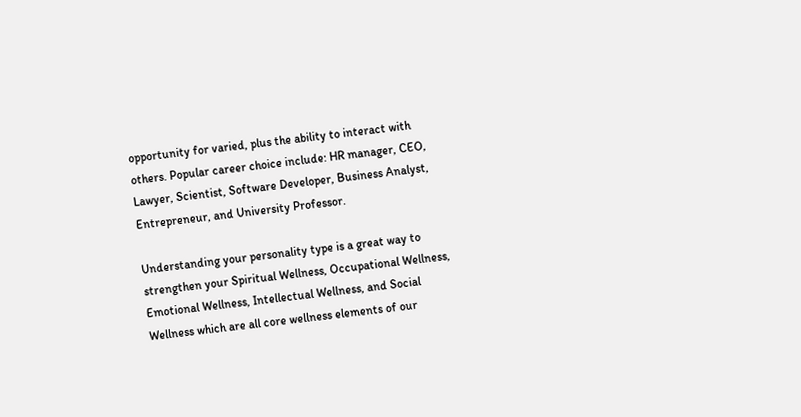opportunity for varied, plus the ability to interact with others. Popular career choice include: HR manager, CEO, Lawyer, Scientist, Software Developer, Business Analyst, Entrepreneur, and University Professor.

Understanding your personality type is a great way to strengthen your Spiritual Wellness, Occupational Wellness, Emotional Wellness, Intellectual Wellness, and Social Wellness which are all core wellness elements of our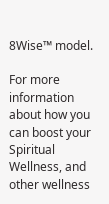8Wise™ model.

For more information about how you can boost your Spiritual Wellness, and other wellness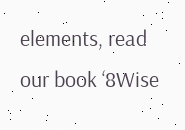elements, read our book ‘8Wise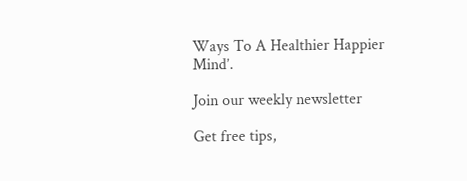Ways To A Healthier Happier Mind’.

Join our weekly newsletter

Get free tips,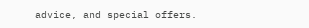advice, and special offers.